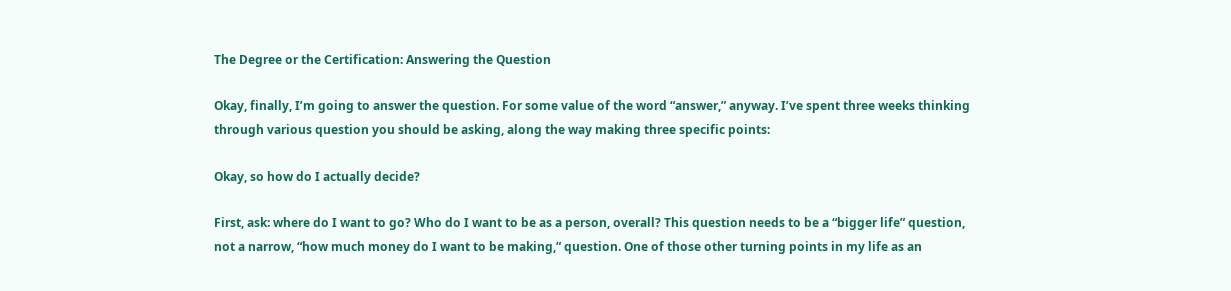The Degree or the Certification: Answering the Question

Okay, finally, I’m going to answer the question. For some value of the word “answer,” anyway. I’ve spent three weeks thinking through various question you should be asking, along the way making three specific points:

Okay, so how do I actually decide?

First, ask: where do I want to go? Who do I want to be as a person, overall? This question needs to be a “bigger life” question, not a narrow, “how much money do I want to be making,” question. One of those other turning points in my life as an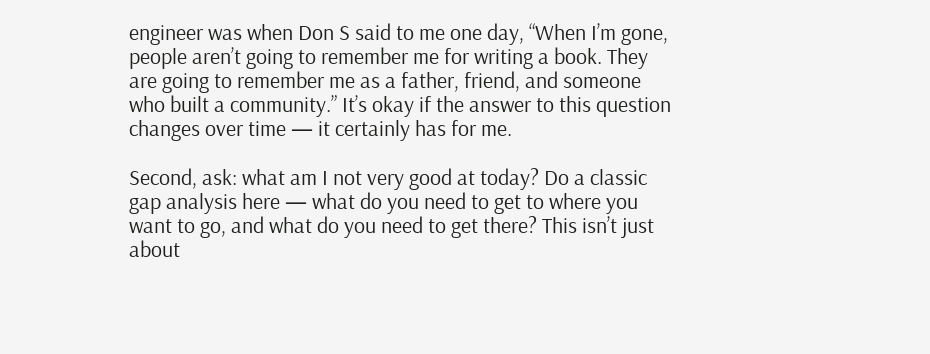engineer was when Don S said to me one day, “When I’m gone, people aren’t going to remember me for writing a book. They are going to remember me as a father, friend, and someone who built a community.” It’s okay if the answer to this question changes over time — it certainly has for me.

Second, ask: what am I not very good at today? Do a classic gap analysis here — what do you need to get to where you want to go, and what do you need to get there? This isn’t just about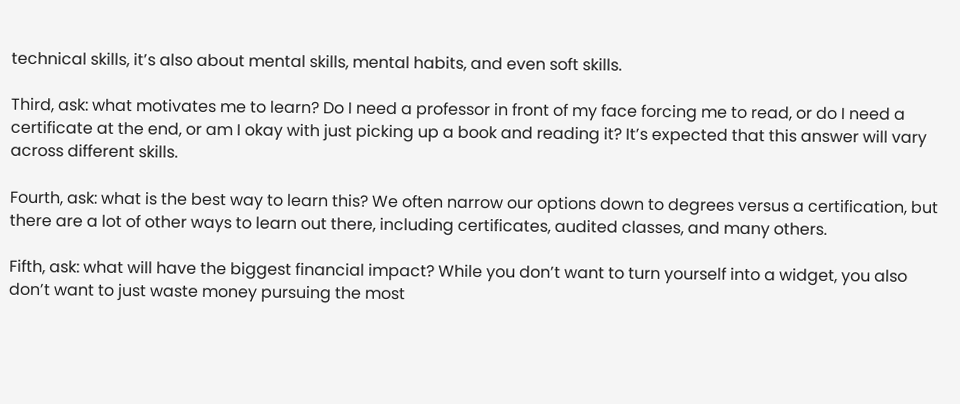technical skills, it’s also about mental skills, mental habits, and even soft skills.

Third, ask: what motivates me to learn? Do I need a professor in front of my face forcing me to read, or do I need a certificate at the end, or am I okay with just picking up a book and reading it? It’s expected that this answer will vary across different skills.

Fourth, ask: what is the best way to learn this? We often narrow our options down to degrees versus a certification, but there are a lot of other ways to learn out there, including certificates, audited classes, and many others.

Fifth, ask: what will have the biggest financial impact? While you don’t want to turn yourself into a widget, you also don’t want to just waste money pursuing the most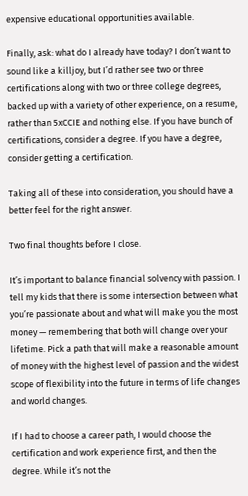expensive educational opportunities available.

Finally, ask: what do I already have today? I don’t want to sound like a killjoy, but I’d rather see two or three certifications along with two or three college degrees, backed up with a variety of other experience, on a resume, rather than 5xCCIE and nothing else. If you have bunch of certifications, consider a degree. If you have a degree, consider getting a certification.

Taking all of these into consideration, you should have a better feel for the right answer.

Two final thoughts before I close.

It’s important to balance financial solvency with passion. I tell my kids that there is some intersection between what you’re passionate about and what will make you the most money — remembering that both will change over your lifetime. Pick a path that will make a reasonable amount of money with the highest level of passion and the widest scope of flexibility into the future in terms of life changes and world changes.

If I had to choose a career path, I would choose the certification and work experience first, and then the degree. While it’s not the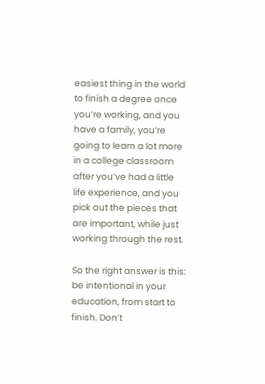easiest thing in the world to finish a degree once you’re working, and you have a family, you’re going to learn a lot more in a college classroom after you’ve had a little life experience, and you pick out the pieces that are important, while just working through the rest.

So the right answer is this: be intentional in your education, from start to finish. Don’t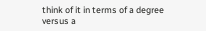think of it in terms of a degree versus a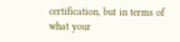certification, but in terms of what your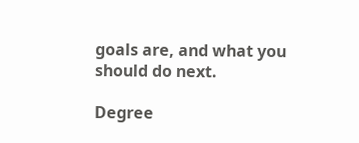goals are, and what you should do next.

Degree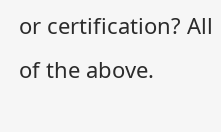or certification? All of the above.